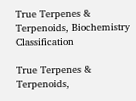True Terpenes & Terpenoids, Biochemistry Classification

True Terpenes & Terpenoids,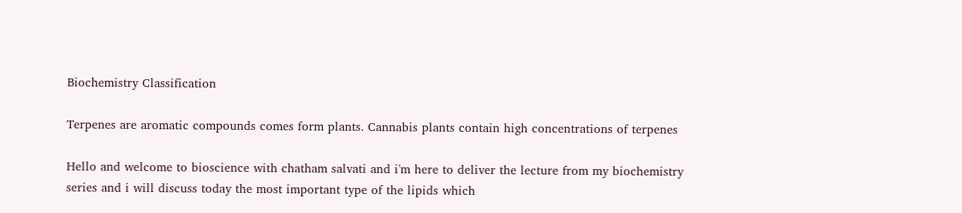Biochemistry Classification

Terpenes are aromatic compounds comes form plants. Cannabis plants contain high concentrations of terpenes

Hello and welcome to bioscience with chatham salvati and i'm here to deliver the lecture from my biochemistry series and i will discuss today the most important type of the lipids which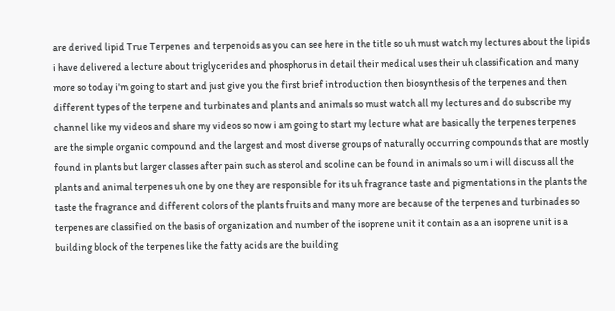are derived lipid True Terpenes  and terpenoids as you can see here in the title so uh must watch my lectures about the lipids i have delivered a lecture about triglycerides and phosphorus in detail their medical uses their uh classification and many more so today i'm going to start and just give you the first brief introduction then biosynthesis of the terpenes and then different types of the terpene and turbinates and plants and animals so must watch all my lectures and do subscribe my channel like my videos and share my videos so now i am going to start my lecture what are basically the terpenes terpenes are the simple organic compound and the largest and most diverse groups of naturally occurring compounds that are mostly found in plants but larger classes after pain such as sterol and scoline can be found in animals so um i will discuss all the plants and animal terpenes uh one by one they are responsible for its uh fragrance taste and pigmentations in the plants the taste the fragrance and different colors of the plants fruits and many more are because of the terpenes and turbinades so terpenes are classified on the basis of organization and number of the isoprene unit it contain as a an isoprene unit is a building block of the terpenes like the fatty acids are the building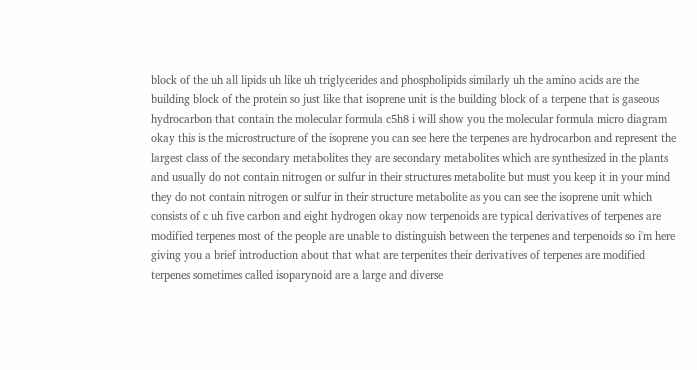block of the uh all lipids uh like uh triglycerides and phospholipids similarly uh the amino acids are the building block of the protein so just like that isoprene unit is the building block of a terpene that is gaseous hydrocarbon that contain the molecular formula c5h8 i will show you the molecular formula micro diagram okay this is the microstructure of the isoprene you can see here the terpenes are hydrocarbon and represent the largest class of the secondary metabolites they are secondary metabolites which are synthesized in the plants and usually do not contain nitrogen or sulfur in their structures metabolite but must you keep it in your mind they do not contain nitrogen or sulfur in their structure metabolite as you can see the isoprene unit which consists of c uh five carbon and eight hydrogen okay now terpenoids are typical derivatives of terpenes are modified terpenes most of the people are unable to distinguish between the terpenes and terpenoids so i'm here giving you a brief introduction about that what are terpenites their derivatives of terpenes are modified terpenes sometimes called isoparynoid are a large and diverse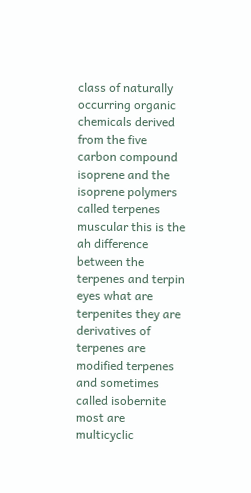class of naturally occurring organic chemicals derived from the five carbon compound isoprene and the isoprene polymers called terpenes muscular this is the ah difference between the terpenes and terpin eyes what are terpenites they are derivatives of terpenes are modified terpenes and sometimes called isobernite most are multicyclic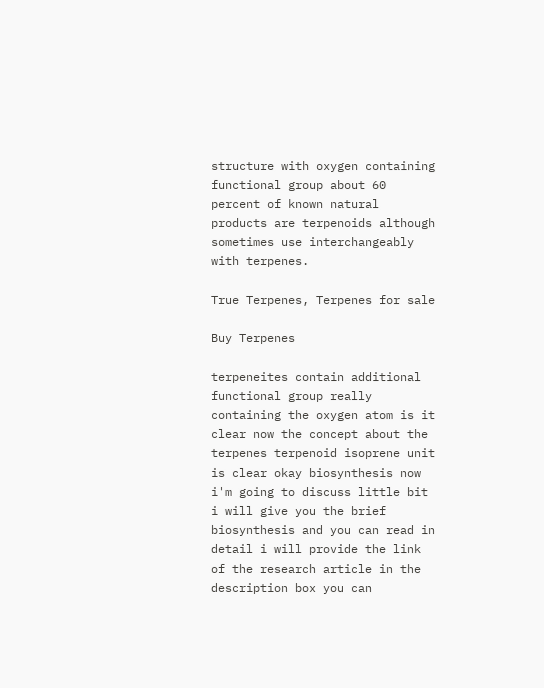structure with oxygen containing functional group about 60 percent of known natural products are terpenoids although sometimes use interchangeably with terpenes.

True Terpenes, Terpenes for sale

Buy Terpenes

terpeneites contain additional functional group really containing the oxygen atom is it clear now the concept about the terpenes terpenoid isoprene unit is clear okay biosynthesis now i'm going to discuss little bit i will give you the brief biosynthesis and you can read in detail i will provide the link of the research article in the description box you can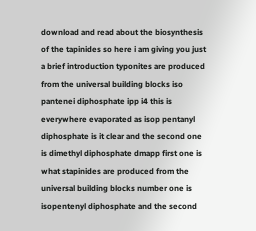download and read about the biosynthesis of the tapinides so here i am giving you just a brief introduction typonites are produced from the universal building blocks iso pantenei diphosphate ipp i4 this is everywhere evaporated as isop pentanyl diphosphate is it clear and the second one is dimethyl diphosphate dmapp first one is what stapinides are produced from the universal building blocks number one is isopentenyl diphosphate and the second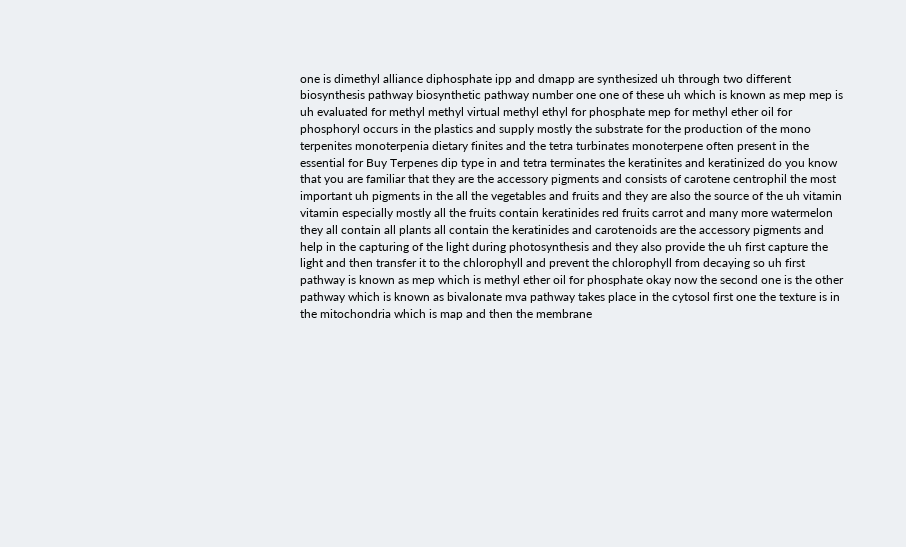one is dimethyl alliance diphosphate ipp and dmapp are synthesized uh through two different biosynthesis pathway biosynthetic pathway number one one of these uh which is known as mep mep is uh evaluated for methyl methyl virtual methyl ethyl for phosphate mep for methyl ether oil for phosphoryl occurs in the plastics and supply mostly the substrate for the production of the mono terpenites monoterpenia dietary finites and the tetra turbinates monoterpene often present in the essential for Buy Terpenes dip type in and tetra terminates the keratinites and keratinized do you know that you are familiar that they are the accessory pigments and consists of carotene centrophil the most important uh pigments in the all the vegetables and fruits and they are also the source of the uh vitamin vitamin especially mostly all the fruits contain keratinides red fruits carrot and many more watermelon they all contain all plants all contain the keratinides and carotenoids are the accessory pigments and help in the capturing of the light during photosynthesis and they also provide the uh first capture the light and then transfer it to the chlorophyll and prevent the chlorophyll from decaying so uh first pathway is known as mep which is methyl ether oil for phosphate okay now the second one is the other pathway which is known as bivalonate mva pathway takes place in the cytosol first one the texture is in the mitochondria which is map and then the membrane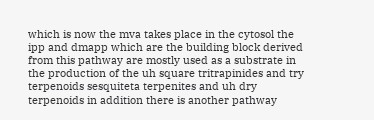which is now the mva takes place in the cytosol the ipp and dmapp which are the building block derived from this pathway are mostly used as a substrate in the production of the uh square tritrapinides and try terpenoids sesquiteta terpenites and uh dry terpenoids in addition there is another pathway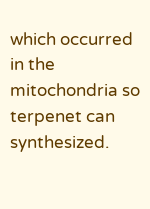which occurred in the mitochondria so terpenet can synthesized.